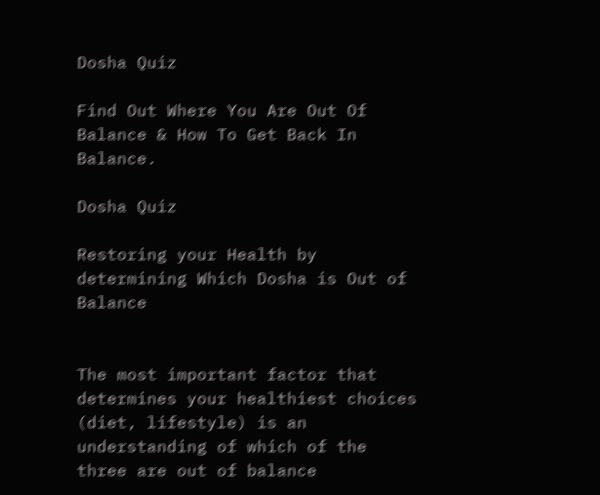Dosha Quiz

Find Out Where You Are Out Of Balance & How To Get Back In Balance.

Dosha Quiz

Restoring your Health by determining Which Dosha is Out of Balance


The most important factor that determines your healthiest choices (diet, lifestyle) is an understanding of which of the three are out of balance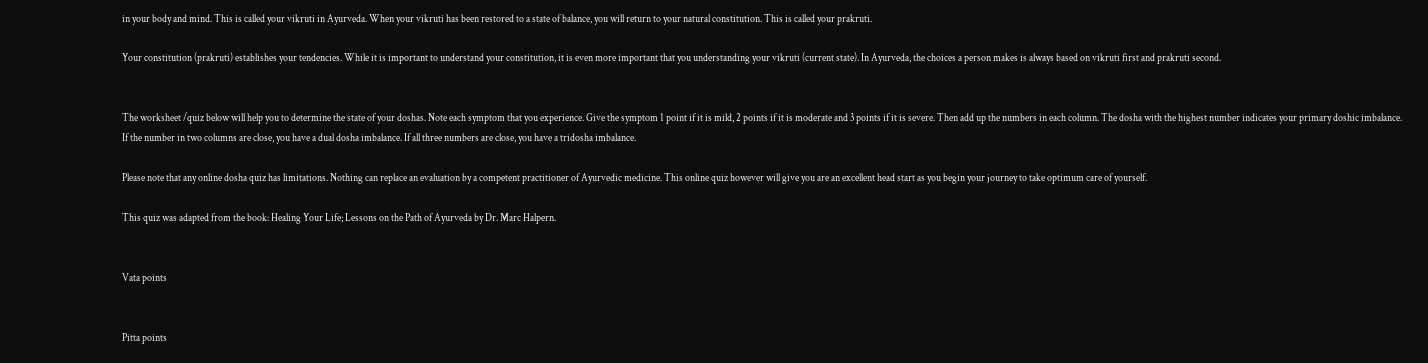in your body and mind. This is called your vikruti in Ayurveda. When your vikruti has been restored to a state of balance, you will return to your natural constitution. This is called your prakruti.

Your constitution (prakruti) establishes your tendencies. While it is important to understand your constitution, it is even more important that you understanding your vikruti (current state). In Ayurveda, the choices a person makes is always based on vikruti first and prakruti second.


The worksheet /quiz below will help you to determine the state of your doshas. Note each symptom that you experience. Give the symptom 1 point if it is mild, 2 points if it is moderate and 3 points if it is severe. Then add up the numbers in each column. The dosha with the highest number indicates your primary doshic imbalance. If the number in two columns are close, you have a dual dosha imbalance. If all three numbers are close, you have a tridosha imbalance.

Please note that any online dosha quiz has limitations. Nothing can replace an evaluation by a competent practitioner of Ayurvedic medicine. This online quiz however will give you are an excellent head start as you begin your journey to take optimum care of yourself.

This quiz was adapted from the book: Healing Your Life; Lessons on the Path of Ayurveda by Dr. Marc Halpern.


Vata points


Pitta points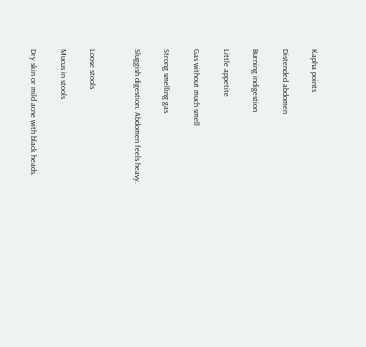Kapha points

Distended abdomen

Burning indigestion

Little appetite

Gas without much smell

Strong smelling gas

Sluggish digestion. Abdomen feels heavy.


Loose stools

Mucus in stools

Dry skin or mild acne with black heads.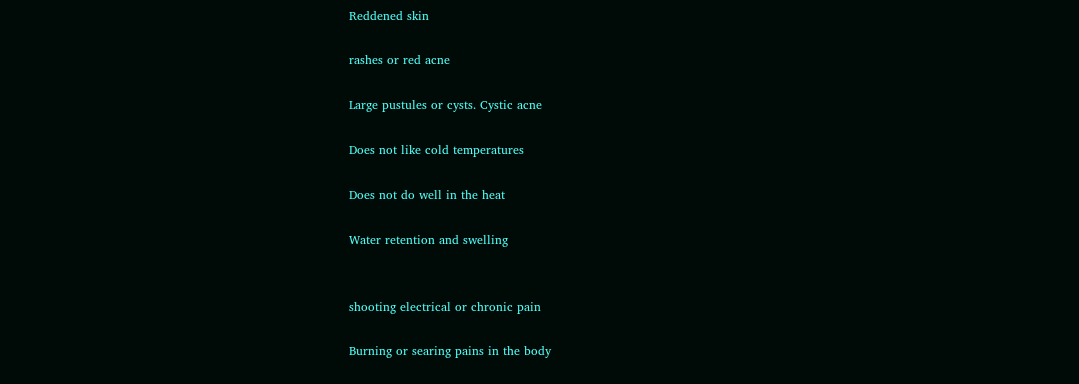Reddened skin

rashes or red acne

Large pustules or cysts. Cystic acne

Does not like cold temperatures

Does not do well in the heat

Water retention and swelling


shooting electrical or chronic pain

Burning or searing pains in the body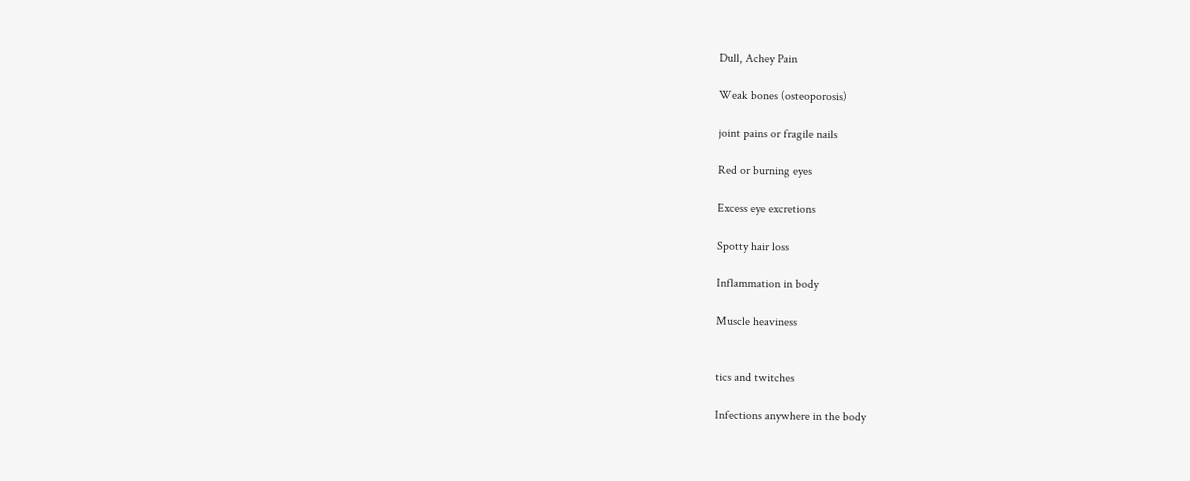Dull, Achey Pain

Weak bones (osteoporosis)

joint pains or fragile nails

Red or burning eyes

Excess eye excretions

Spotty hair loss

Inflammation in body

Muscle heaviness


tics and twitches

Infections anywhere in the body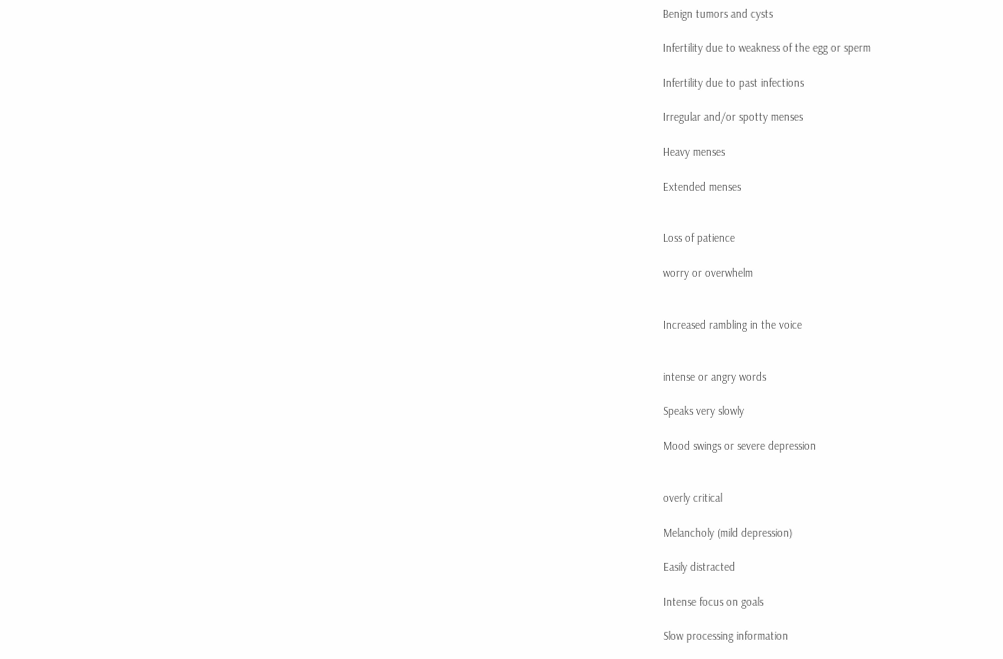Benign tumors and cysts

Infertility due to weakness of the egg or sperm

Infertility due to past infections

Irregular and/or spotty menses

Heavy menses

Extended menses


Loss of patience

worry or overwhelm


Increased rambling in the voice


intense or angry words

Speaks very slowly

Mood swings or severe depression


overly critical

Melancholy (mild depression)

Easily distracted

Intense focus on goals

Slow processing information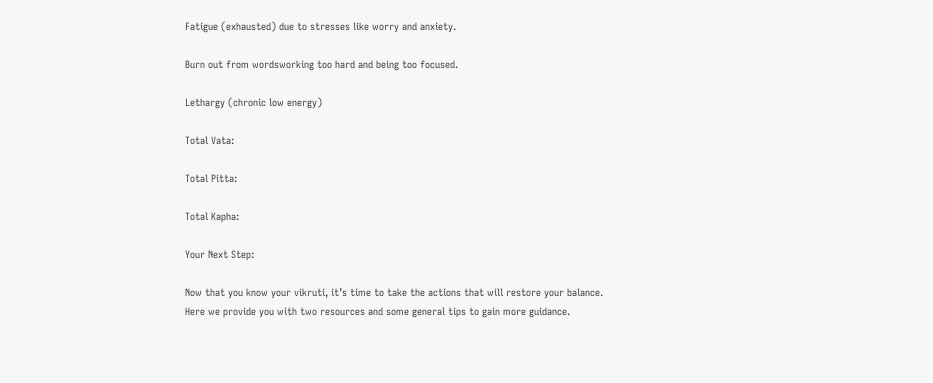Fatigue (exhausted) due to stresses like worry and anxiety.

Burn out from wordsworking too hard and being too focused.

Lethargy (chronic low energy)

Total Vata:

Total Pitta:

Total Kapha:

Your Next Step:

Now that you know your vikruti, it’s time to take the actions that will restore your balance. Here we provide you with two resources and some general tips to gain more guidance.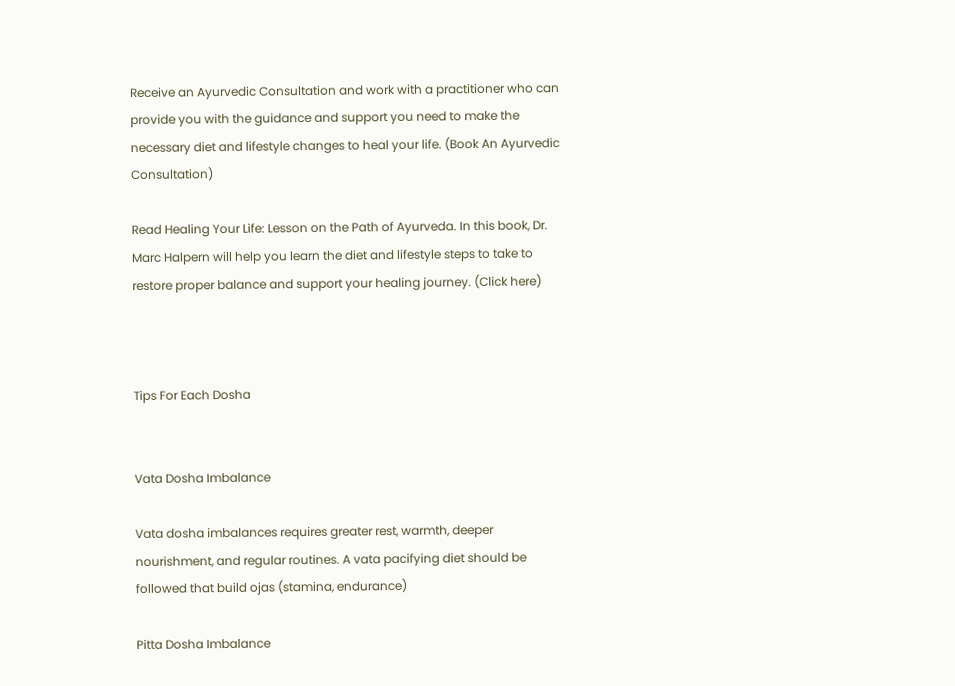Receive an Ayurvedic Consultation and work with a practitioner who can provide you with the guidance and support you need to make the necessary diet and lifestyle changes to heal your life. (Book An Ayurvedic Consultation)

Read Healing Your Life: Lesson on the Path of Ayurveda. In this book, Dr. Marc Halpern will help you learn the diet and lifestyle steps to take to restore proper balance and support your healing journey. (Click here)



Tips For Each Dosha


Vata Dosha Imbalance

Vata dosha imbalances requires greater rest, warmth, deeper nourishment, and regular routines. A vata pacifying diet should be followed that build ojas (stamina, endurance)

Pitta Dosha Imbalance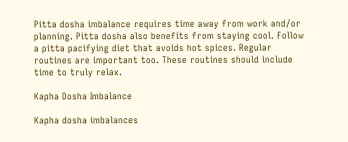Pitta dosha imbalance requires time away from work and/or planning. Pitta dosha also benefits from staying cool. Follow a pitta pacifying diet that avoids hot spices. Regular routines are important too. These routines should include time to truly relax.

Kapha Dosha Imbalance

Kapha dosha imbalances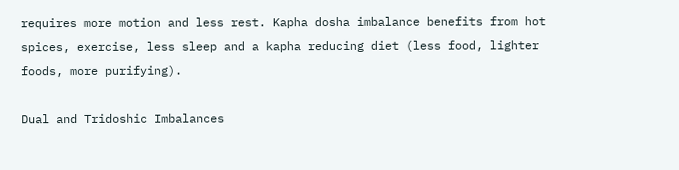requires more motion and less rest. Kapha dosha imbalance benefits from hot spices, exercise, less sleep and a kapha reducing diet (less food, lighter foods, more purifying).

Dual and Tridoshic Imbalances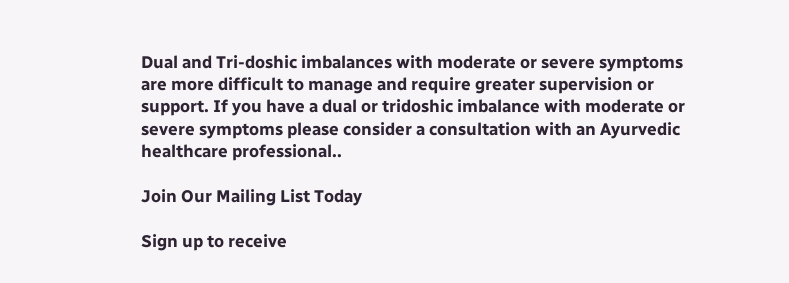Dual and Tri-doshic imbalances with moderate or severe symptoms are more difficult to manage and require greater supervision or support. If you have a dual or tridoshic imbalance with moderate or severe symptoms please consider a consultation with an Ayurvedic healthcare professional..

Join Our Mailing List Today

Sign up to receive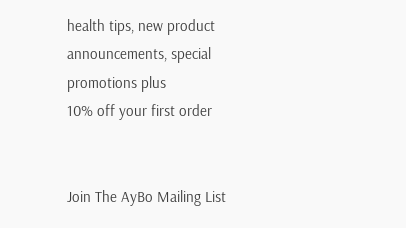health tips, new product
announcements, special promotions plus
10% off your first order


Join The AyBo Mailing List